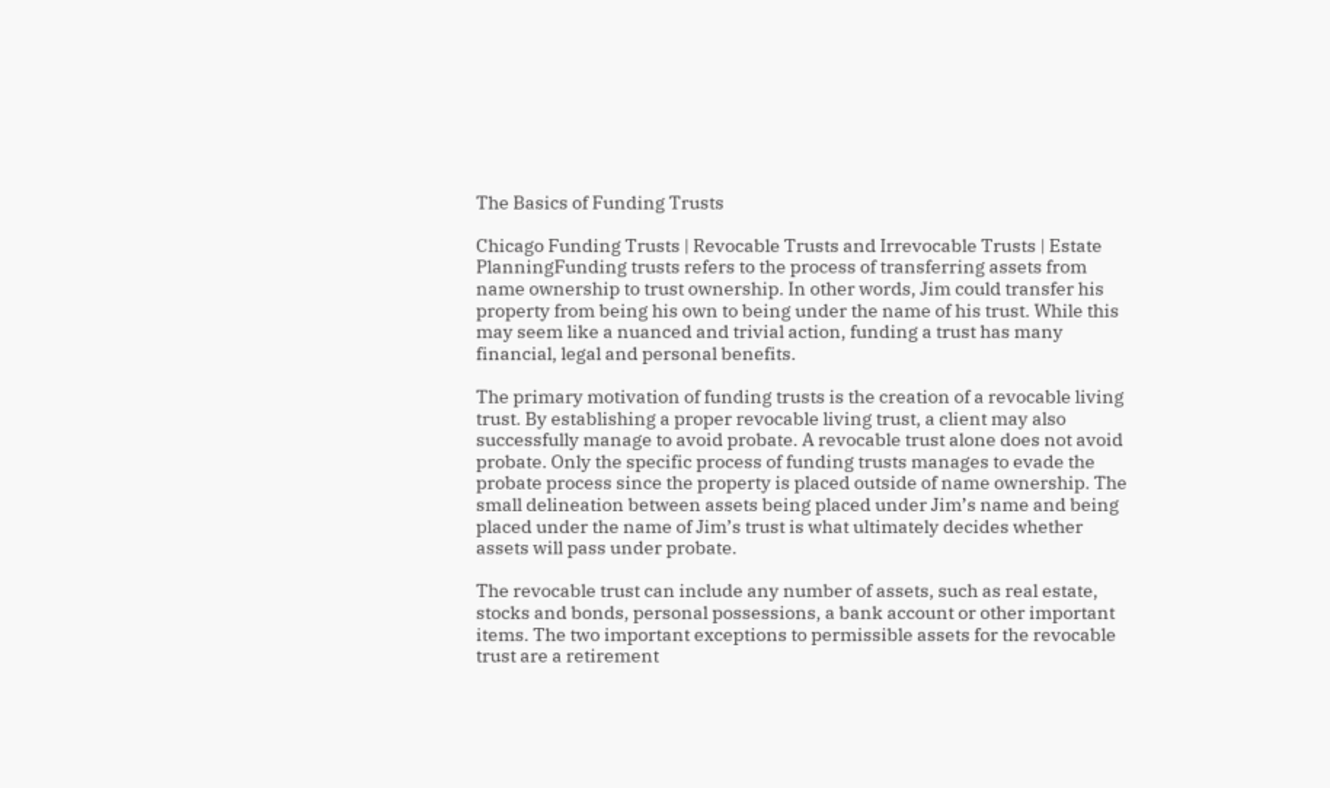The Basics of Funding Trusts

Chicago Funding Trusts | Revocable Trusts and Irrevocable Trusts | Estate PlanningFunding trusts refers to the process of transferring assets from name ownership to trust ownership. In other words, Jim could transfer his property from being his own to being under the name of his trust. While this may seem like a nuanced and trivial action, funding a trust has many financial, legal and personal benefits.

The primary motivation of funding trusts is the creation of a revocable living trust. By establishing a proper revocable living trust, a client may also successfully manage to avoid probate. A revocable trust alone does not avoid probate. Only the specific process of funding trusts manages to evade the probate process since the property is placed outside of name ownership. The small delineation between assets being placed under Jim’s name and being placed under the name of Jim’s trust is what ultimately decides whether assets will pass under probate.

The revocable trust can include any number of assets, such as real estate, stocks and bonds, personal possessions, a bank account or other important items. The two important exceptions to permissible assets for the revocable trust are a retirement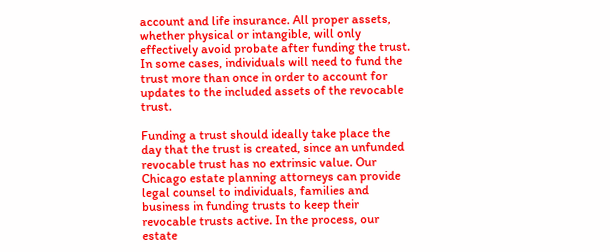account and life insurance. All proper assets, whether physical or intangible, will only effectively avoid probate after funding the trust. In some cases, individuals will need to fund the trust more than once in order to account for updates to the included assets of the revocable trust.

Funding a trust should ideally take place the day that the trust is created, since an unfunded revocable trust has no extrinsic value. Our Chicago estate planning attorneys can provide legal counsel to individuals, families and business in funding trusts to keep their revocable trusts active. In the process, our estate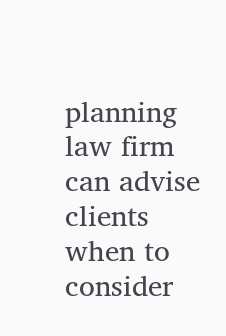planning law firm can advise clients when to consider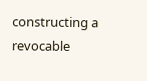constructing a revocable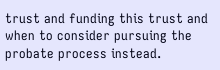trust and funding this trust and when to consider pursuing the probate process instead.